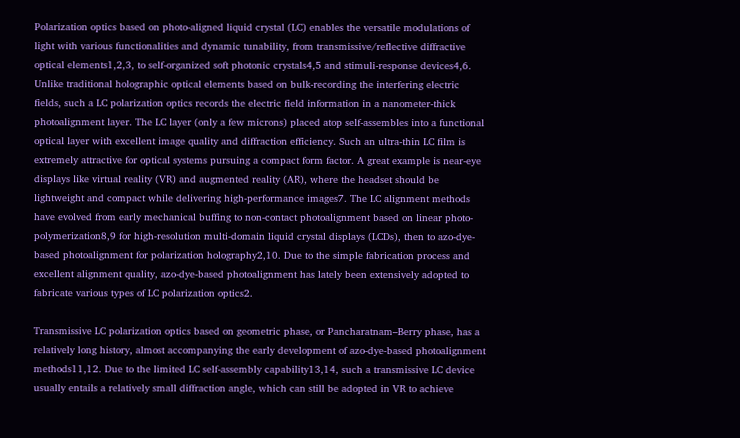Polarization optics based on photo-aligned liquid crystal (LC) enables the versatile modulations of light with various functionalities and dynamic tunability, from transmissive/reflective diffractive optical elements1,2,3, to self-organized soft photonic crystals4,5 and stimuli-response devices4,6. Unlike traditional holographic optical elements based on bulk-recording the interfering electric fields, such a LC polarization optics records the electric field information in a nanometer-thick photoalignment layer. The LC layer (only a few microns) placed atop self-assembles into a functional optical layer with excellent image quality and diffraction efficiency. Such an ultra-thin LC film is extremely attractive for optical systems pursuing a compact form factor. A great example is near-eye displays like virtual reality (VR) and augmented reality (AR), where the headset should be lightweight and compact while delivering high-performance images7. The LC alignment methods have evolved from early mechanical buffing to non-contact photoalignment based on linear photo-polymerization8,9 for high-resolution multi-domain liquid crystal displays (LCDs), then to azo-dye-based photoalignment for polarization holography2,10. Due to the simple fabrication process and excellent alignment quality, azo-dye-based photoalignment has lately been extensively adopted to fabricate various types of LC polarization optics2.

Transmissive LC polarization optics based on geometric phase, or Pancharatnam–Berry phase, has a relatively long history, almost accompanying the early development of azo-dye-based photoalignment methods11,12. Due to the limited LC self-assembly capability13,14, such a transmissive LC device usually entails a relatively small diffraction angle, which can still be adopted in VR to achieve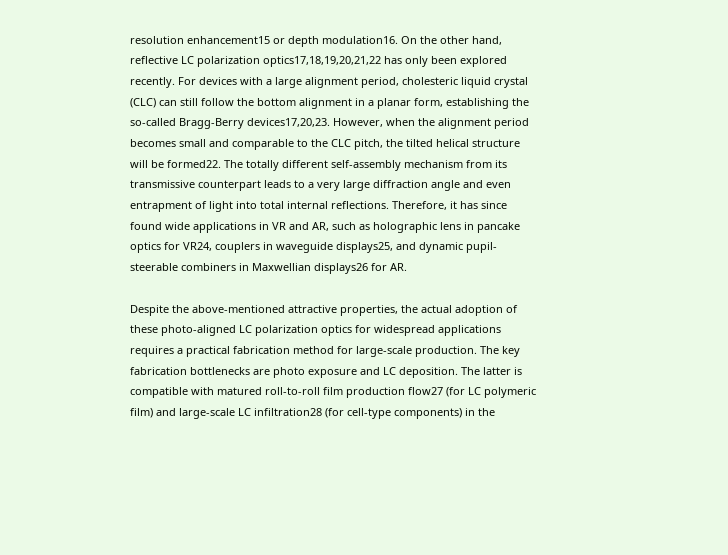resolution enhancement15 or depth modulation16. On the other hand, reflective LC polarization optics17,18,19,20,21,22 has only been explored recently. For devices with a large alignment period, cholesteric liquid crystal (CLC) can still follow the bottom alignment in a planar form, establishing the so-called Bragg-Berry devices17,20,23. However, when the alignment period becomes small and comparable to the CLC pitch, the tilted helical structure will be formed22. The totally different self-assembly mechanism from its transmissive counterpart leads to a very large diffraction angle and even entrapment of light into total internal reflections. Therefore, it has since found wide applications in VR and AR, such as holographic lens in pancake optics for VR24, couplers in waveguide displays25, and dynamic pupil-steerable combiners in Maxwellian displays26 for AR.

Despite the above-mentioned attractive properties, the actual adoption of these photo-aligned LC polarization optics for widespread applications requires a practical fabrication method for large-scale production. The key fabrication bottlenecks are photo exposure and LC deposition. The latter is compatible with matured roll-to-roll film production flow27 (for LC polymeric film) and large-scale LC infiltration28 (for cell-type components) in the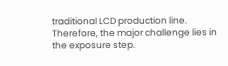traditional LCD production line. Therefore, the major challenge lies in the exposure step.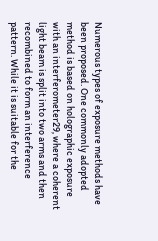Numerous types of exposure methods have been proposed. One commonly adopted method is based on holographic exposure with an interferometer29, where a coherent light beam is split into two arms and then recombined to form an interference pattern. While it is suitable for the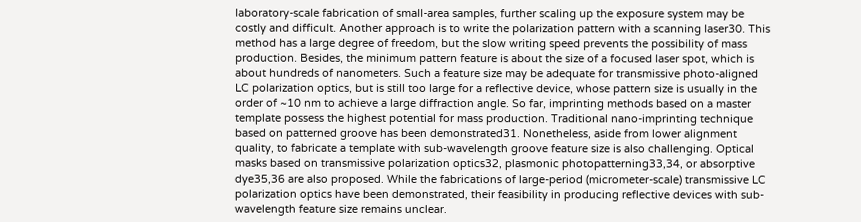laboratory-scale fabrication of small-area samples, further scaling up the exposure system may be costly and difficult. Another approach is to write the polarization pattern with a scanning laser30. This method has a large degree of freedom, but the slow writing speed prevents the possibility of mass production. Besides, the minimum pattern feature is about the size of a focused laser spot, which is about hundreds of nanometers. Such a feature size may be adequate for transmissive photo-aligned LC polarization optics, but is still too large for a reflective device, whose pattern size is usually in the order of ~10 nm to achieve a large diffraction angle. So far, imprinting methods based on a master template possess the highest potential for mass production. Traditional nano-imprinting technique based on patterned groove has been demonstrated31. Nonetheless, aside from lower alignment quality, to fabricate a template with sub-wavelength groove feature size is also challenging. Optical masks based on transmissive polarization optics32, plasmonic photopatterning33,34, or absorptive dye35,36 are also proposed. While the fabrications of large-period (micrometer-scale) transmissive LC polarization optics have been demonstrated, their feasibility in producing reflective devices with sub-wavelength feature size remains unclear.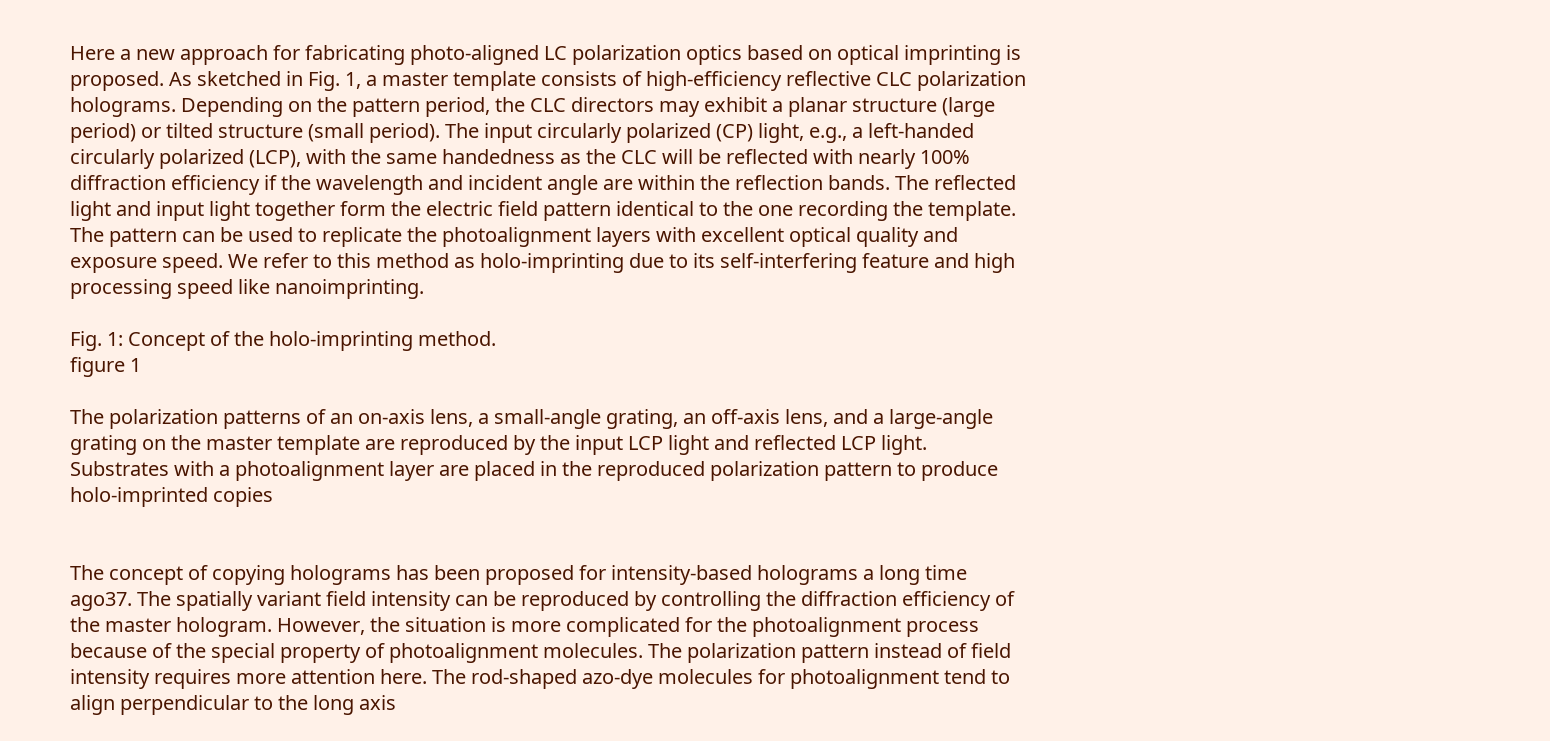Here a new approach for fabricating photo-aligned LC polarization optics based on optical imprinting is proposed. As sketched in Fig. 1, a master template consists of high-efficiency reflective CLC polarization holograms. Depending on the pattern period, the CLC directors may exhibit a planar structure (large period) or tilted structure (small period). The input circularly polarized (CP) light, e.g., a left-handed circularly polarized (LCP), with the same handedness as the CLC will be reflected with nearly 100% diffraction efficiency if the wavelength and incident angle are within the reflection bands. The reflected light and input light together form the electric field pattern identical to the one recording the template. The pattern can be used to replicate the photoalignment layers with excellent optical quality and exposure speed. We refer to this method as holo-imprinting due to its self-interfering feature and high processing speed like nanoimprinting.

Fig. 1: Concept of the holo-imprinting method.
figure 1

The polarization patterns of an on-axis lens, a small-angle grating, an off-axis lens, and a large-angle grating on the master template are reproduced by the input LCP light and reflected LCP light. Substrates with a photoalignment layer are placed in the reproduced polarization pattern to produce holo-imprinted copies


The concept of copying holograms has been proposed for intensity-based holograms a long time ago37. The spatially variant field intensity can be reproduced by controlling the diffraction efficiency of the master hologram. However, the situation is more complicated for the photoalignment process because of the special property of photoalignment molecules. The polarization pattern instead of field intensity requires more attention here. The rod-shaped azo-dye molecules for photoalignment tend to align perpendicular to the long axis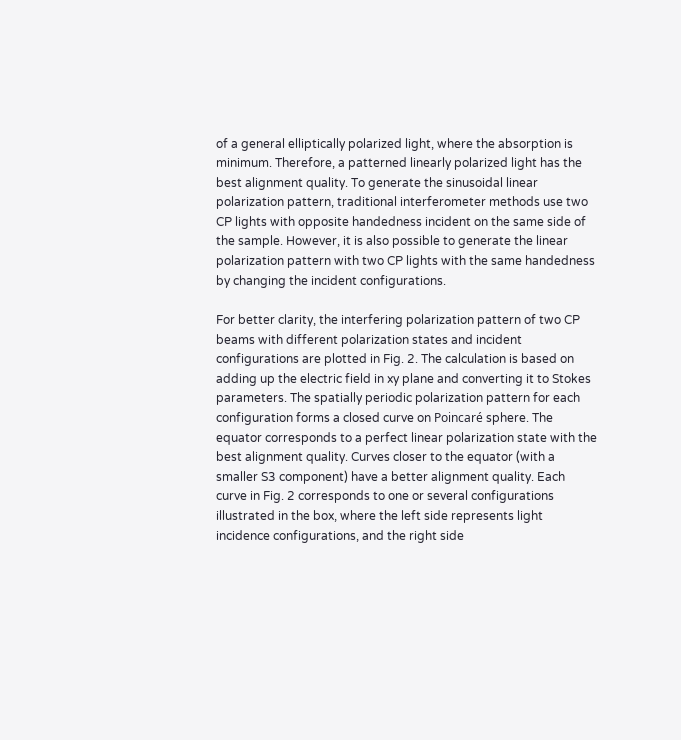of a general elliptically polarized light, where the absorption is minimum. Therefore, a patterned linearly polarized light has the best alignment quality. To generate the sinusoidal linear polarization pattern, traditional interferometer methods use two CP lights with opposite handedness incident on the same side of the sample. However, it is also possible to generate the linear polarization pattern with two CP lights with the same handedness by changing the incident configurations.

For better clarity, the interfering polarization pattern of two CP beams with different polarization states and incident configurations are plotted in Fig. 2. The calculation is based on adding up the electric field in xy plane and converting it to Stokes parameters. The spatially periodic polarization pattern for each configuration forms a closed curve on Poincaré sphere. The equator corresponds to a perfect linear polarization state with the best alignment quality. Curves closer to the equator (with a smaller S3 component) have a better alignment quality. Each curve in Fig. 2 corresponds to one or several configurations illustrated in the box, where the left side represents light incidence configurations, and the right side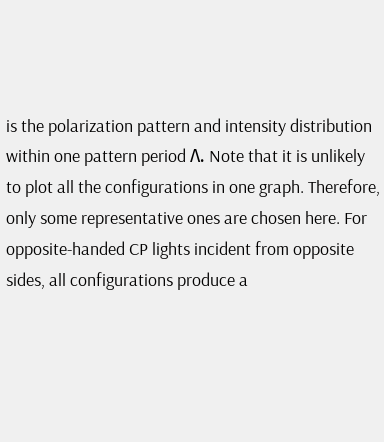is the polarization pattern and intensity distribution within one pattern period Λ. Note that it is unlikely to plot all the configurations in one graph. Therefore, only some representative ones are chosen here. For opposite-handed CP lights incident from opposite sides, all configurations produce a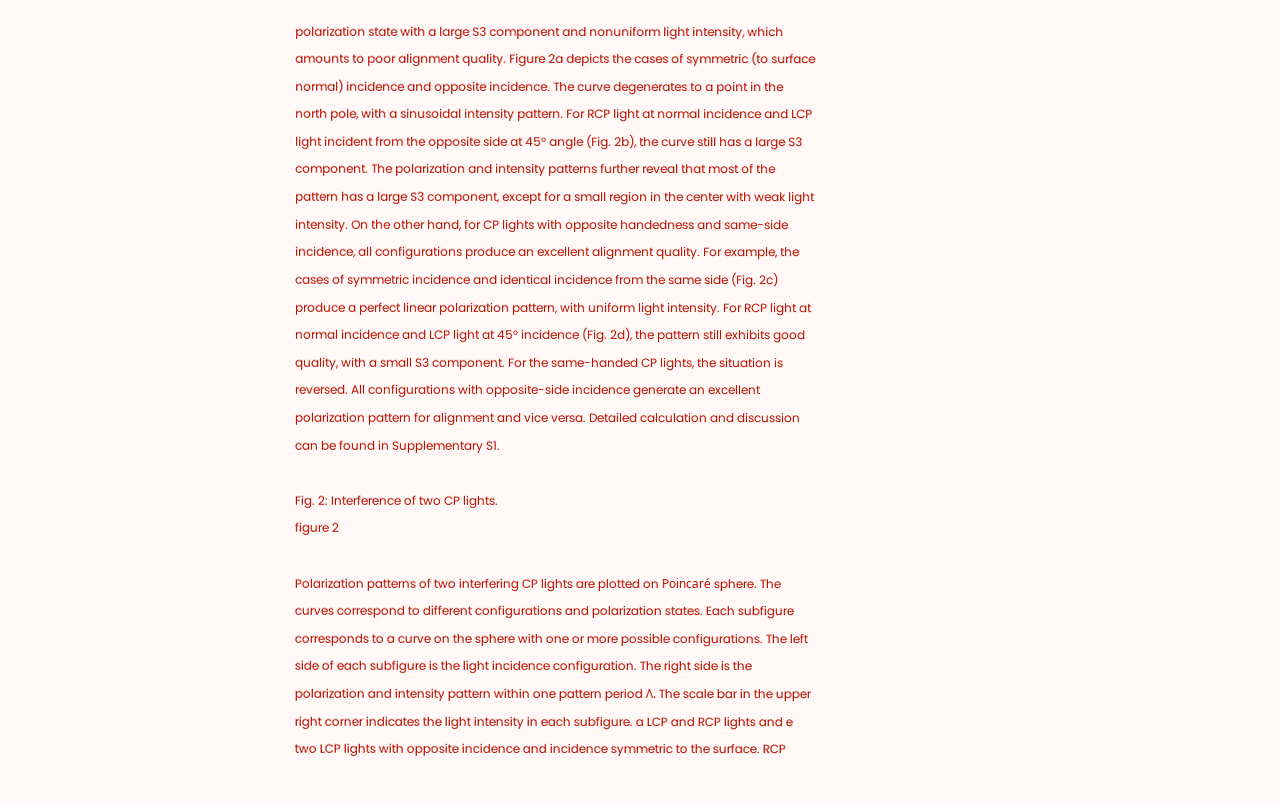polarization state with a large S3 component and nonuniform light intensity, which amounts to poor alignment quality. Figure 2a depicts the cases of symmetric (to surface normal) incidence and opposite incidence. The curve degenerates to a point in the north pole, with a sinusoidal intensity pattern. For RCP light at normal incidence and LCP light incident from the opposite side at 45° angle (Fig. 2b), the curve still has a large S3 component. The polarization and intensity patterns further reveal that most of the pattern has a large S3 component, except for a small region in the center with weak light intensity. On the other hand, for CP lights with opposite handedness and same-side incidence, all configurations produce an excellent alignment quality. For example, the cases of symmetric incidence and identical incidence from the same side (Fig. 2c) produce a perfect linear polarization pattern, with uniform light intensity. For RCP light at normal incidence and LCP light at 45° incidence (Fig. 2d), the pattern still exhibits good quality, with a small S3 component. For the same-handed CP lights, the situation is reversed. All configurations with opposite-side incidence generate an excellent polarization pattern for alignment and vice versa. Detailed calculation and discussion can be found in Supplementary S1.

Fig. 2: Interference of two CP lights.
figure 2

Polarization patterns of two interfering CP lights are plotted on Poincaré sphere. The curves correspond to different configurations and polarization states. Each subfigure corresponds to a curve on the sphere with one or more possible configurations. The left side of each subfigure is the light incidence configuration. The right side is the polarization and intensity pattern within one pattern period Λ. The scale bar in the upper right corner indicates the light intensity in each subfigure. a LCP and RCP lights and e two LCP lights with opposite incidence and incidence symmetric to the surface. RCP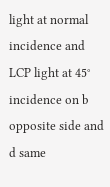light at normal incidence and LCP light at 45° incidence on b opposite side and d same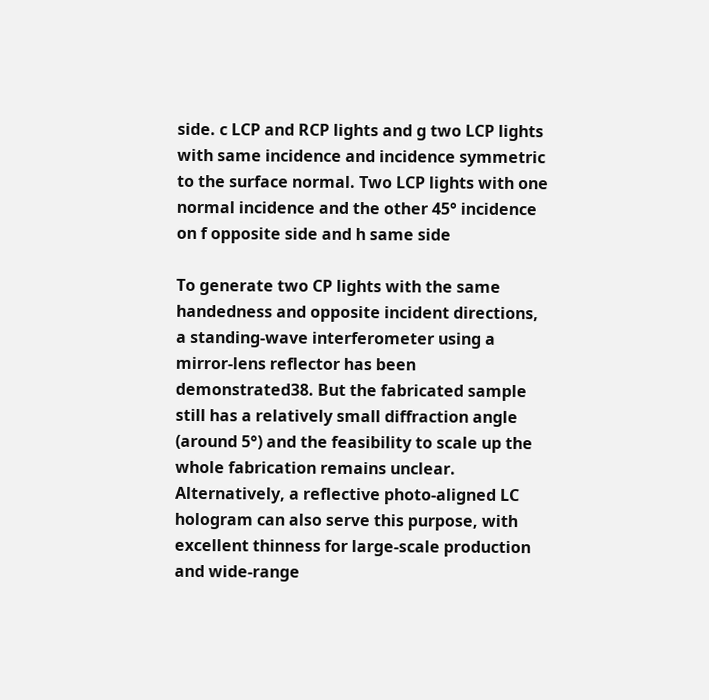side. c LCP and RCP lights and g two LCP lights with same incidence and incidence symmetric to the surface normal. Two LCP lights with one normal incidence and the other 45° incidence on f opposite side and h same side

To generate two CP lights with the same handedness and opposite incident directions, a standing-wave interferometer using a mirror-lens reflector has been demonstrated38. But the fabricated sample still has a relatively small diffraction angle (around 5°) and the feasibility to scale up the whole fabrication remains unclear. Alternatively, a reflective photo-aligned LC hologram can also serve this purpose, with excellent thinness for large-scale production and wide-range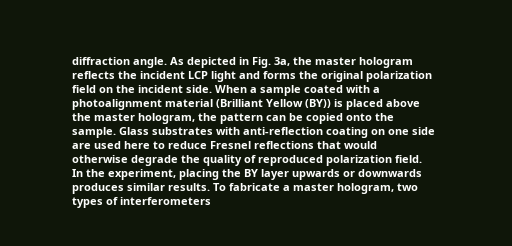diffraction angle. As depicted in Fig. 3a, the master hologram reflects the incident LCP light and forms the original polarization field on the incident side. When a sample coated with a photoalignment material (Brilliant Yellow (BY)) is placed above the master hologram, the pattern can be copied onto the sample. Glass substrates with anti-reflection coating on one side are used here to reduce Fresnel reflections that would otherwise degrade the quality of reproduced polarization field. In the experiment, placing the BY layer upwards or downwards produces similar results. To fabricate a master hologram, two types of interferometers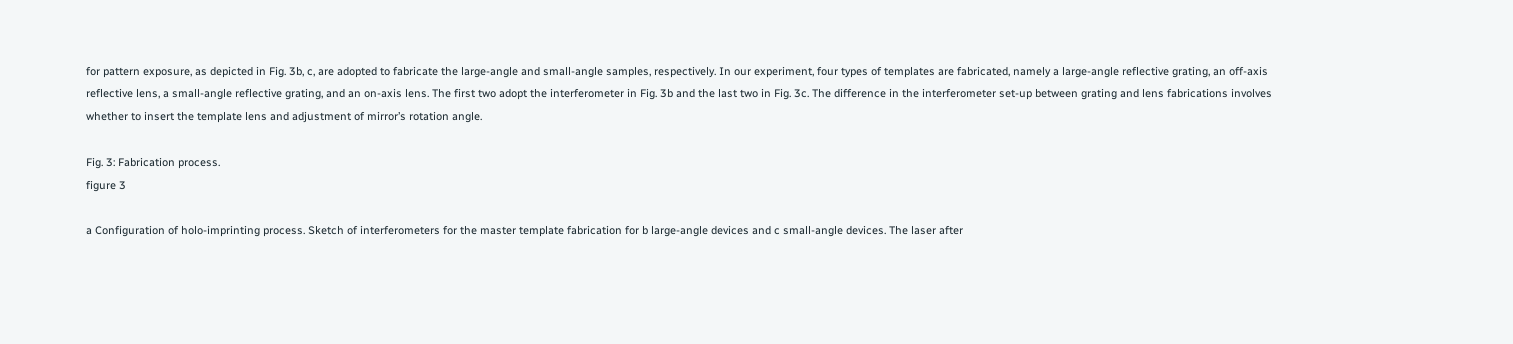for pattern exposure, as depicted in Fig. 3b, c, are adopted to fabricate the large-angle and small-angle samples, respectively. In our experiment, four types of templates are fabricated, namely a large-angle reflective grating, an off-axis reflective lens, a small-angle reflective grating, and an on-axis lens. The first two adopt the interferometer in Fig. 3b and the last two in Fig. 3c. The difference in the interferometer set-up between grating and lens fabrications involves whether to insert the template lens and adjustment of mirror’s rotation angle.

Fig. 3: Fabrication process.
figure 3

a Configuration of holo-imprinting process. Sketch of interferometers for the master template fabrication for b large-angle devices and c small-angle devices. The laser after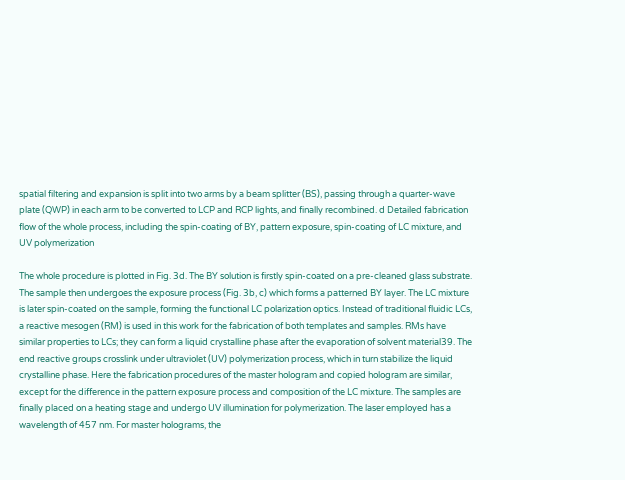spatial filtering and expansion is split into two arms by a beam splitter (BS), passing through a quarter-wave plate (QWP) in each arm to be converted to LCP and RCP lights, and finally recombined. d Detailed fabrication flow of the whole process, including the spin-coating of BY, pattern exposure, spin-coating of LC mixture, and UV polymerization

The whole procedure is plotted in Fig. 3d. The BY solution is firstly spin-coated on a pre-cleaned glass substrate. The sample then undergoes the exposure process (Fig. 3b, c) which forms a patterned BY layer. The LC mixture is later spin-coated on the sample, forming the functional LC polarization optics. Instead of traditional fluidic LCs, a reactive mesogen (RM) is used in this work for the fabrication of both templates and samples. RMs have similar properties to LCs; they can form a liquid crystalline phase after the evaporation of solvent material39. The end reactive groups crosslink under ultraviolet (UV) polymerization process, which in turn stabilize the liquid crystalline phase. Here the fabrication procedures of the master hologram and copied hologram are similar, except for the difference in the pattern exposure process and composition of the LC mixture. The samples are finally placed on a heating stage and undergo UV illumination for polymerization. The laser employed has a wavelength of 457 nm. For master holograms, the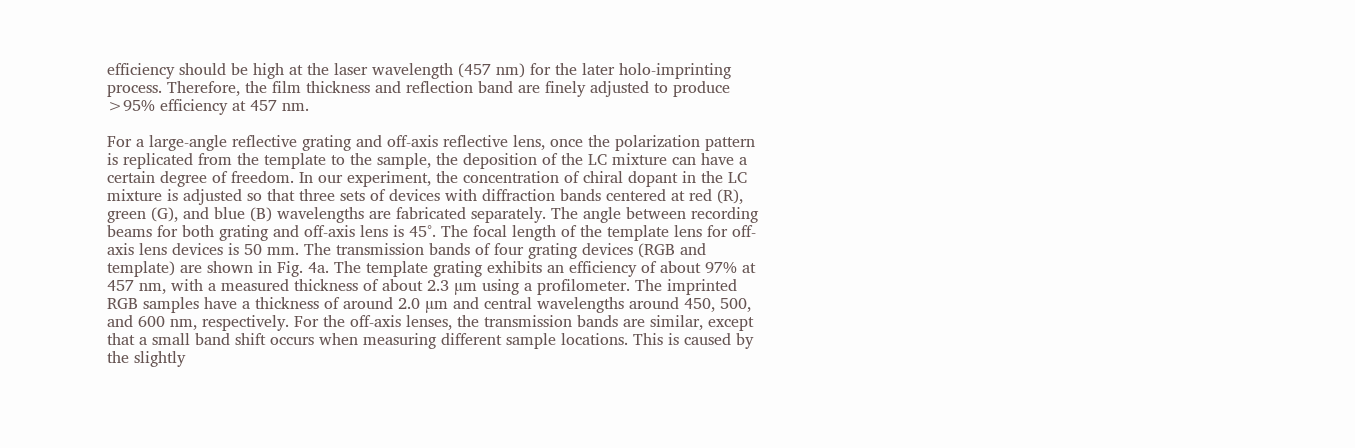efficiency should be high at the laser wavelength (457 nm) for the later holo-imprinting process. Therefore, the film thickness and reflection band are finely adjusted to produce >95% efficiency at 457 nm.

For a large-angle reflective grating and off-axis reflective lens, once the polarization pattern is replicated from the template to the sample, the deposition of the LC mixture can have a certain degree of freedom. In our experiment, the concentration of chiral dopant in the LC mixture is adjusted so that three sets of devices with diffraction bands centered at red (R), green (G), and blue (B) wavelengths are fabricated separately. The angle between recording beams for both grating and off-axis lens is 45°. The focal length of the template lens for off-axis lens devices is 50 mm. The transmission bands of four grating devices (RGB and template) are shown in Fig. 4a. The template grating exhibits an efficiency of about 97% at 457 nm, with a measured thickness of about 2.3 µm using a profilometer. The imprinted RGB samples have a thickness of around 2.0 µm and central wavelengths around 450, 500, and 600 nm, respectively. For the off-axis lenses, the transmission bands are similar, except that a small band shift occurs when measuring different sample locations. This is caused by the slightly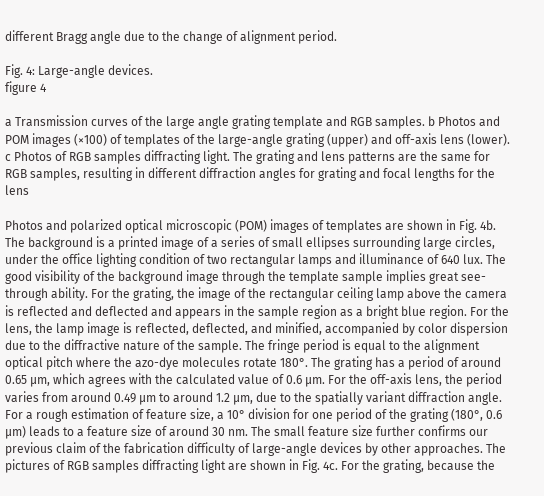different Bragg angle due to the change of alignment period.

Fig. 4: Large-angle devices.
figure 4

a Transmission curves of the large angle grating template and RGB samples. b Photos and POM images (×100) of templates of the large-angle grating (upper) and off-axis lens (lower). c Photos of RGB samples diffracting light. The grating and lens patterns are the same for RGB samples, resulting in different diffraction angles for grating and focal lengths for the lens

Photos and polarized optical microscopic (POM) images of templates are shown in Fig. 4b. The background is a printed image of a series of small ellipses surrounding large circles, under the office lighting condition of two rectangular lamps and illuminance of 640 lux. The good visibility of the background image through the template sample implies great see-through ability. For the grating, the image of the rectangular ceiling lamp above the camera is reflected and deflected and appears in the sample region as a bright blue region. For the lens, the lamp image is reflected, deflected, and minified, accompanied by color dispersion due to the diffractive nature of the sample. The fringe period is equal to the alignment optical pitch where the azo-dye molecules rotate 180°. The grating has a period of around 0.65 µm, which agrees with the calculated value of 0.6 µm. For the off-axis lens, the period varies from around 0.49 µm to around 1.2 µm, due to the spatially variant diffraction angle. For a rough estimation of feature size, a 10° division for one period of the grating (180°, 0.6 µm) leads to a feature size of around 30 nm. The small feature size further confirms our previous claim of the fabrication difficulty of large-angle devices by other approaches. The pictures of RGB samples diffracting light are shown in Fig. 4c. For the grating, because the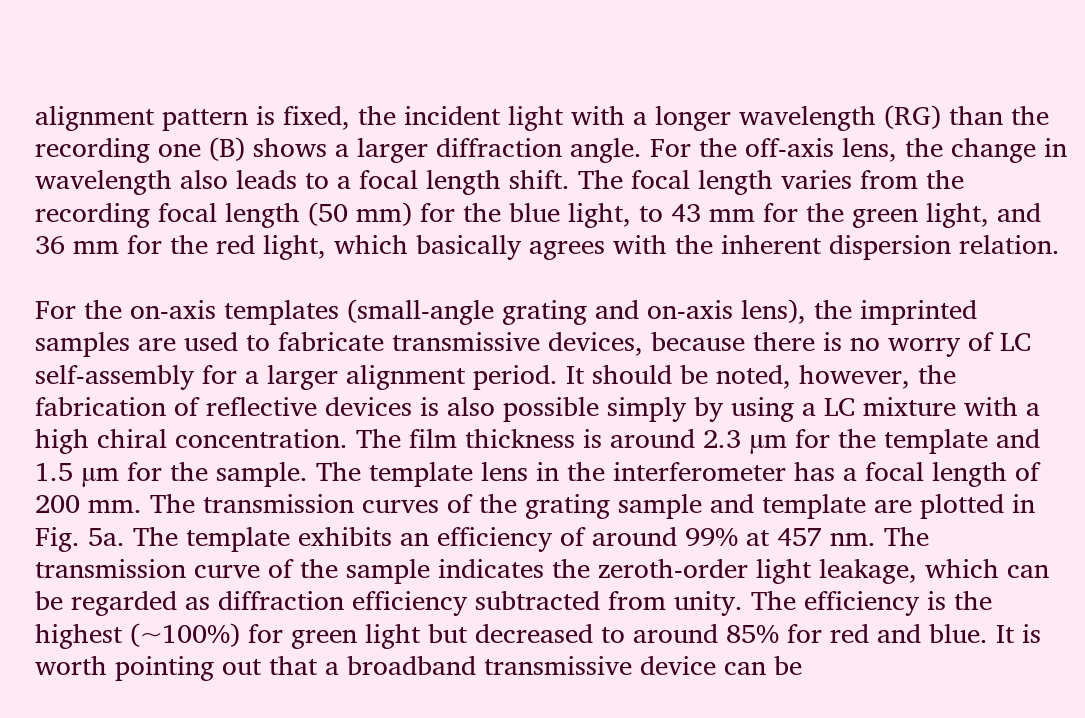alignment pattern is fixed, the incident light with a longer wavelength (RG) than the recording one (B) shows a larger diffraction angle. For the off-axis lens, the change in wavelength also leads to a focal length shift. The focal length varies from the recording focal length (50 mm) for the blue light, to 43 mm for the green light, and 36 mm for the red light, which basically agrees with the inherent dispersion relation.

For the on-axis templates (small-angle grating and on-axis lens), the imprinted samples are used to fabricate transmissive devices, because there is no worry of LC self-assembly for a larger alignment period. It should be noted, however, the fabrication of reflective devices is also possible simply by using a LC mixture with a high chiral concentration. The film thickness is around 2.3 µm for the template and 1.5 µm for the sample. The template lens in the interferometer has a focal length of 200 mm. The transmission curves of the grating sample and template are plotted in Fig. 5a. The template exhibits an efficiency of around 99% at 457 nm. The transmission curve of the sample indicates the zeroth-order light leakage, which can be regarded as diffraction efficiency subtracted from unity. The efficiency is the highest (~100%) for green light but decreased to around 85% for red and blue. It is worth pointing out that a broadband transmissive device can be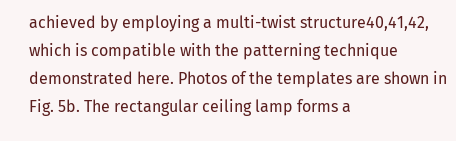achieved by employing a multi-twist structure40,41,42, which is compatible with the patterning technique demonstrated here. Photos of the templates are shown in Fig. 5b. The rectangular ceiling lamp forms a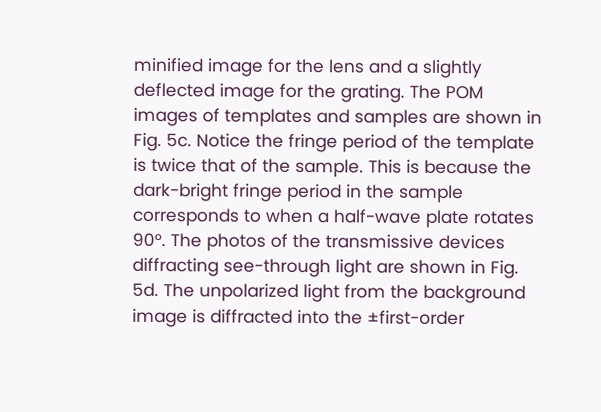minified image for the lens and a slightly deflected image for the grating. The POM images of templates and samples are shown in Fig. 5c. Notice the fringe period of the template is twice that of the sample. This is because the dark-bright fringe period in the sample corresponds to when a half-wave plate rotates 90°. The photos of the transmissive devices diffracting see-through light are shown in Fig. 5d. The unpolarized light from the background image is diffracted into the ±first-order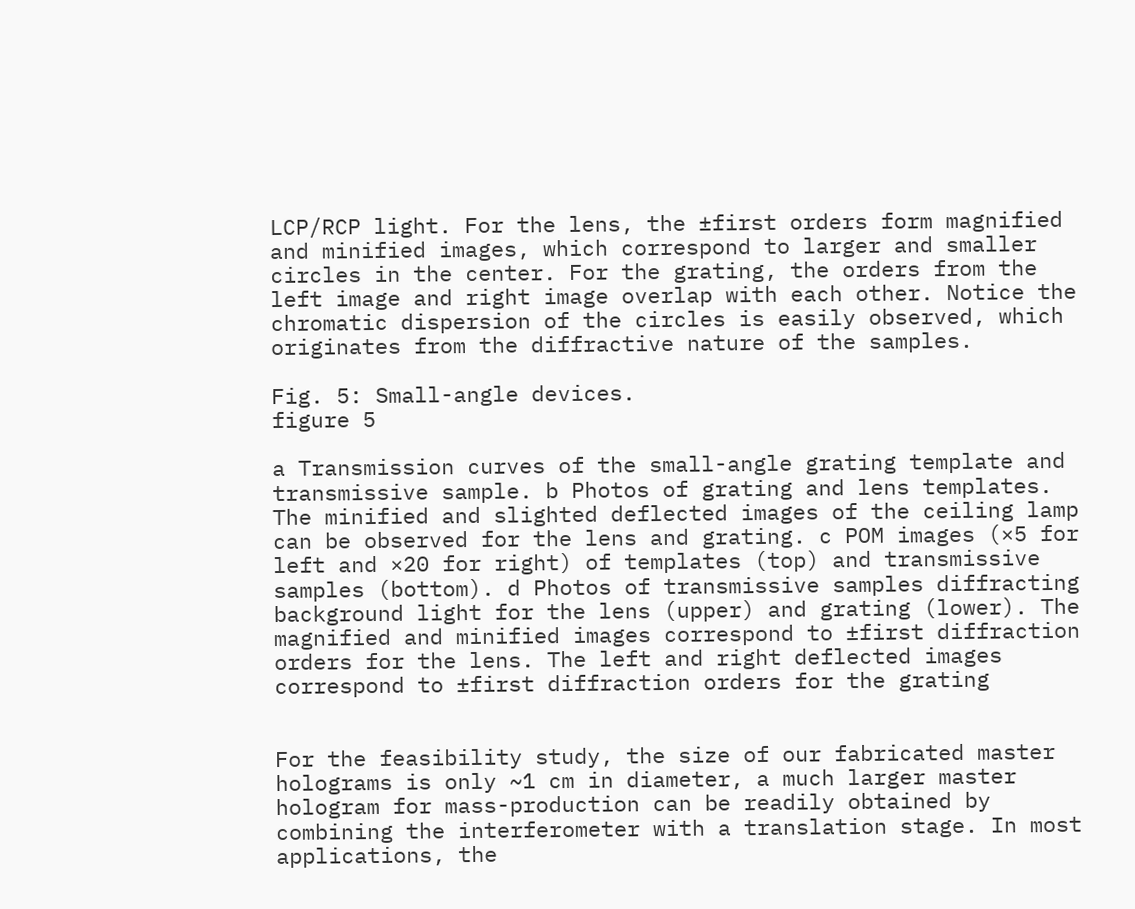LCP/RCP light. For the lens, the ±first orders form magnified and minified images, which correspond to larger and smaller circles in the center. For the grating, the orders from the left image and right image overlap with each other. Notice the chromatic dispersion of the circles is easily observed, which originates from the diffractive nature of the samples.

Fig. 5: Small-angle devices.
figure 5

a Transmission curves of the small-angle grating template and transmissive sample. b Photos of grating and lens templates. The minified and slighted deflected images of the ceiling lamp can be observed for the lens and grating. c POM images (×5 for left and ×20 for right) of templates (top) and transmissive samples (bottom). d Photos of transmissive samples diffracting background light for the lens (upper) and grating (lower). The magnified and minified images correspond to ±first diffraction orders for the lens. The left and right deflected images correspond to ±first diffraction orders for the grating


For the feasibility study, the size of our fabricated master holograms is only ~1 cm in diameter, a much larger master hologram for mass-production can be readily obtained by combining the interferometer with a translation stage. In most applications, the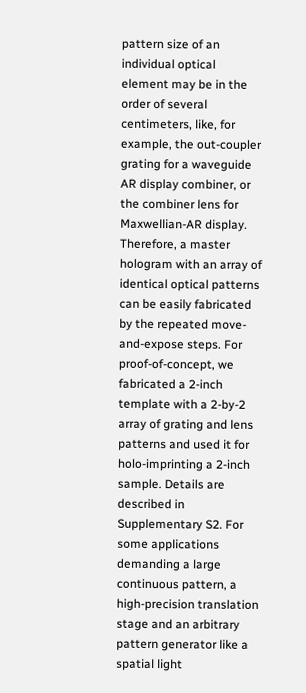pattern size of an individual optical element may be in the order of several centimeters, like, for example, the out-coupler grating for a waveguide AR display combiner, or the combiner lens for Maxwellian-AR display. Therefore, a master hologram with an array of identical optical patterns can be easily fabricated by the repeated move-and-expose steps. For proof-of-concept, we fabricated a 2-inch template with a 2-by-2 array of grating and lens patterns and used it for holo-imprinting a 2-inch sample. Details are described in Supplementary S2. For some applications demanding a large continuous pattern, a high-precision translation stage and an arbitrary pattern generator like a spatial light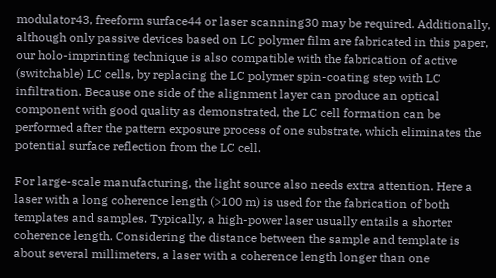modulator43, freeform surface44 or laser scanning30 may be required. Additionally, although only passive devices based on LC polymer film are fabricated in this paper, our holo-imprinting technique is also compatible with the fabrication of active (switchable) LC cells, by replacing the LC polymer spin-coating step with LC infiltration. Because one side of the alignment layer can produce an optical component with good quality as demonstrated, the LC cell formation can be performed after the pattern exposure process of one substrate, which eliminates the potential surface reflection from the LC cell.

For large-scale manufacturing, the light source also needs extra attention. Here a laser with a long coherence length (>100 m) is used for the fabrication of both templates and samples. Typically, a high-power laser usually entails a shorter coherence length. Considering the distance between the sample and template is about several millimeters, a laser with a coherence length longer than one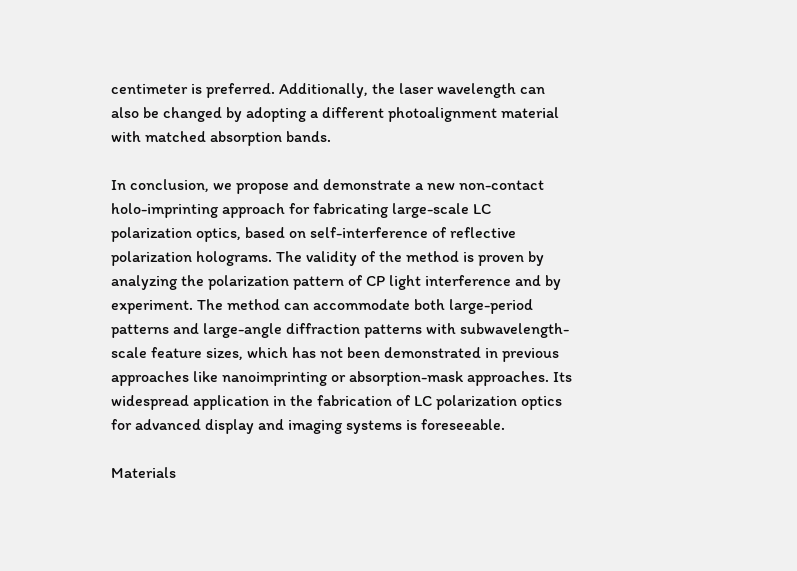centimeter is preferred. Additionally, the laser wavelength can also be changed by adopting a different photoalignment material with matched absorption bands.

In conclusion, we propose and demonstrate a new non-contact holo-imprinting approach for fabricating large-scale LC polarization optics, based on self-interference of reflective polarization holograms. The validity of the method is proven by analyzing the polarization pattern of CP light interference and by experiment. The method can accommodate both large-period patterns and large-angle diffraction patterns with subwavelength-scale feature sizes, which has not been demonstrated in previous approaches like nanoimprinting or absorption-mask approaches. Its widespread application in the fabrication of LC polarization optics for advanced display and imaging systems is foreseeable.

Materials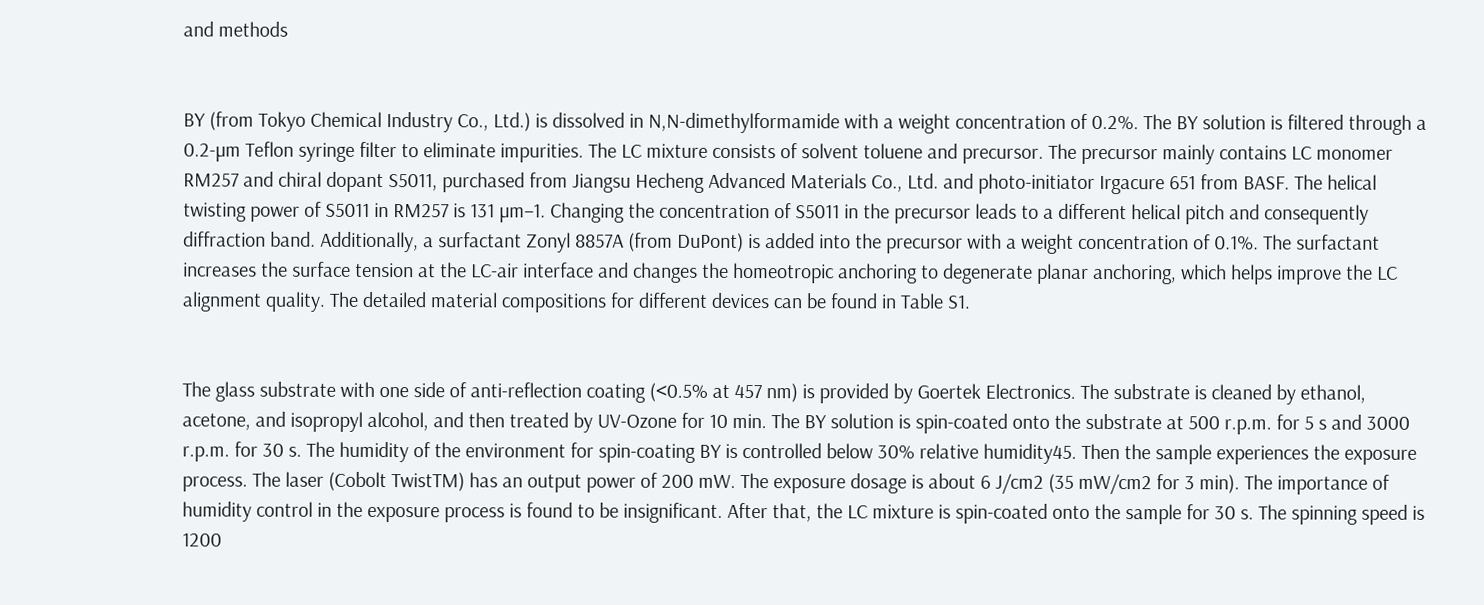and methods


BY (from Tokyo Chemical Industry Co., Ltd.) is dissolved in N,N-dimethylformamide with a weight concentration of 0.2%. The BY solution is filtered through a 0.2-µm Teflon syringe filter to eliminate impurities. The LC mixture consists of solvent toluene and precursor. The precursor mainly contains LC monomer RM257 and chiral dopant S5011, purchased from Jiangsu Hecheng Advanced Materials Co., Ltd. and photo-initiator Irgacure 651 from BASF. The helical twisting power of S5011 in RM257 is 131 µm−1. Changing the concentration of S5011 in the precursor leads to a different helical pitch and consequently diffraction band. Additionally, a surfactant Zonyl 8857A (from DuPont) is added into the precursor with a weight concentration of 0.1%. The surfactant increases the surface tension at the LC-air interface and changes the homeotropic anchoring to degenerate planar anchoring, which helps improve the LC alignment quality. The detailed material compositions for different devices can be found in Table S1.


The glass substrate with one side of anti-reflection coating (<0.5% at 457 nm) is provided by Goertek Electronics. The substrate is cleaned by ethanol, acetone, and isopropyl alcohol, and then treated by UV-Ozone for 10 min. The BY solution is spin-coated onto the substrate at 500 r.p.m. for 5 s and 3000 r.p.m. for 30 s. The humidity of the environment for spin-coating BY is controlled below 30% relative humidity45. Then the sample experiences the exposure process. The laser (Cobolt TwistTM) has an output power of 200 mW. The exposure dosage is about 6 J/cm2 (35 mW/cm2 for 3 min). The importance of humidity control in the exposure process is found to be insignificant. After that, the LC mixture is spin-coated onto the sample for 30 s. The spinning speed is 1200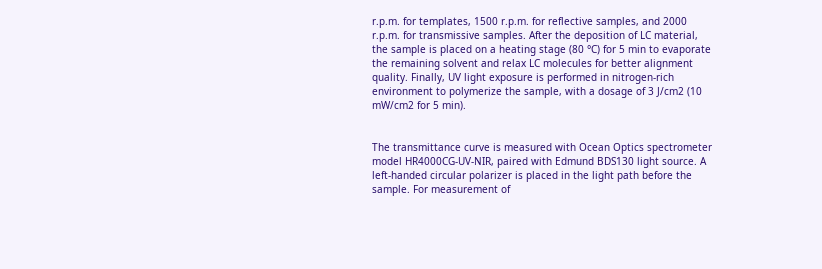r.p.m. for templates, 1500 r.p.m. for reflective samples, and 2000 r.p.m. for transmissive samples. After the deposition of LC material, the sample is placed on a heating stage (80 °C) for 5 min to evaporate the remaining solvent and relax LC molecules for better alignment quality. Finally, UV light exposure is performed in nitrogen-rich environment to polymerize the sample, with a dosage of 3 J/cm2 (10 mW/cm2 for 5 min).


The transmittance curve is measured with Ocean Optics spectrometer model HR4000CG-UV-NIR, paired with Edmund BDS130 light source. A left-handed circular polarizer is placed in the light path before the sample. For measurement of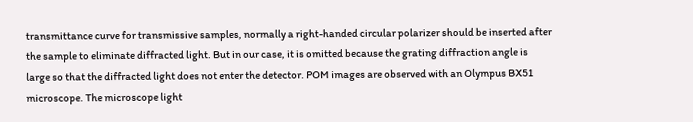transmittance curve for transmissive samples, normally a right-handed circular polarizer should be inserted after the sample to eliminate diffracted light. But in our case, it is omitted because the grating diffraction angle is large so that the diffracted light does not enter the detector. POM images are observed with an Olympus BX51 microscope. The microscope light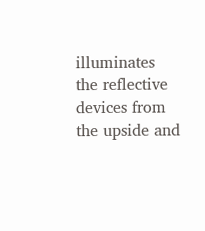illuminates the reflective devices from the upside and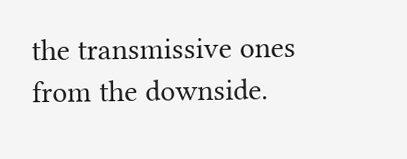the transmissive ones from the downside.